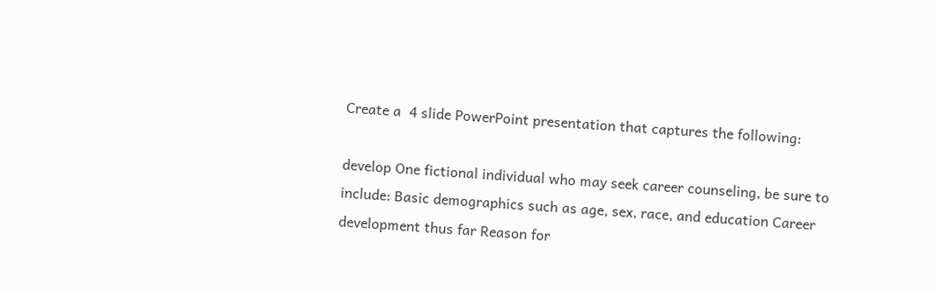Create a  4 slide PowerPoint presentation that captures the following:

develop One fictional individual who may seek career counseling, be sure to include: Basic demographics such as age, sex, race, and education Career development thus far Reason for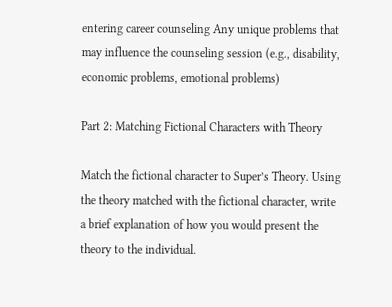entering career counseling Any unique problems that may influence the counseling session (e.g., disability, economic problems, emotional problems)

Part 2: Matching Fictional Characters with Theory

Match the fictional character to Super’s Theory. Using the theory matched with the fictional character, write a brief explanation of how you would present the theory to the individual.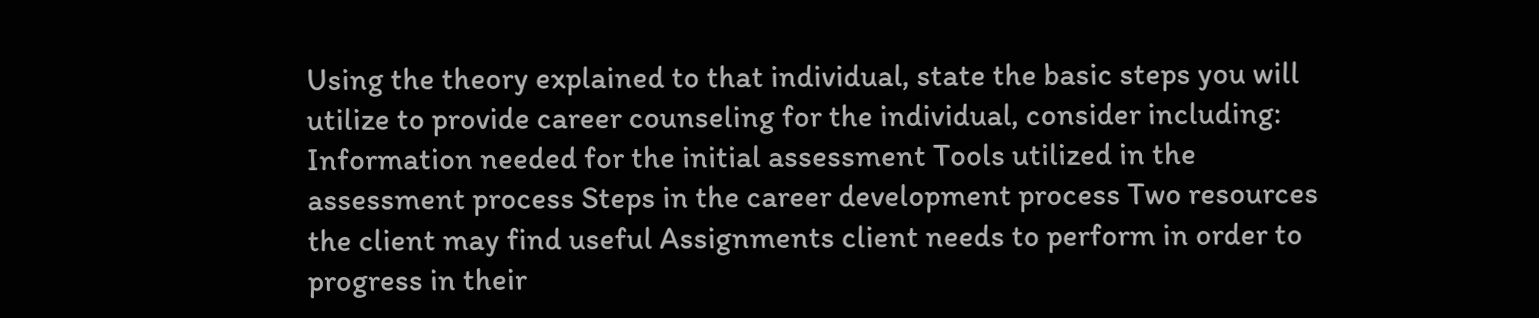Using the theory explained to that individual, state the basic steps you will utilize to provide career counseling for the individual, consider including: Information needed for the initial assessment Tools utilized in the assessment process Steps in the career development process Two resources the client may find useful Assignments client needs to perform in order to progress in their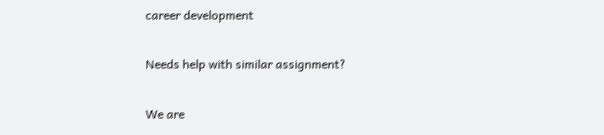career development

Needs help with similar assignment?

We are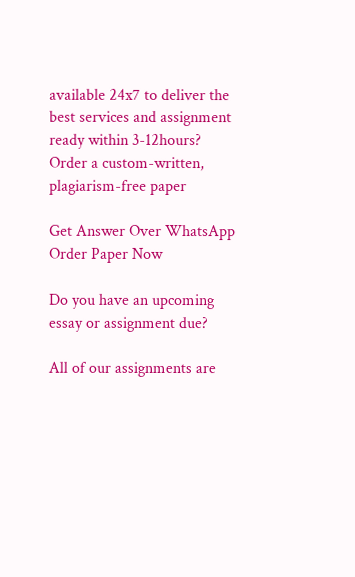available 24x7 to deliver the best services and assignment ready within 3-12hours? Order a custom-written, plagiarism-free paper

Get Answer Over WhatsApp Order Paper Now

Do you have an upcoming essay or assignment due?

All of our assignments are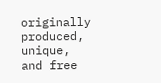originally produced, unique, and free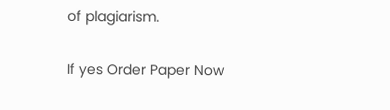of plagiarism.

If yes Order Paper Now